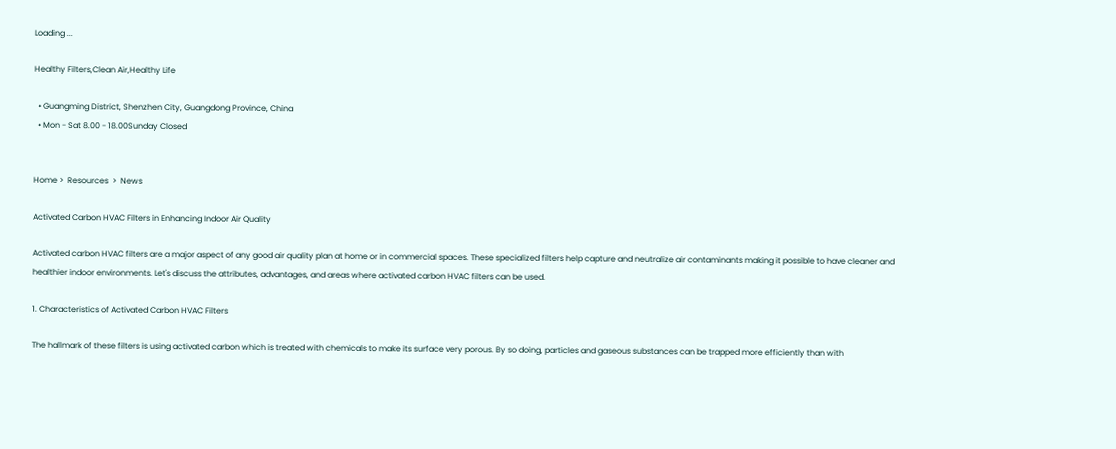Loading ...

Healthy Filters,Clean Air,Healthy Life

  • Guangming District, Shenzhen City, Guangdong Province, China
  • Mon - Sat 8.00 - 18.00Sunday Closed


Home >  Resources  >  News

Activated Carbon HVAC Filters in Enhancing Indoor Air Quality

Activated carbon HVAC filters are a major aspect of any good air quality plan at home or in commercial spaces. These specialized filters help capture and neutralize air contaminants making it possible to have cleaner and healthier indoor environments. Let's discuss the attributes, advantages, and areas where activated carbon HVAC filters can be used.

1. Characteristics of Activated Carbon HVAC Filters

The hallmark of these filters is using activated carbon which is treated with chemicals to make its surface very porous. By so doing, particles and gaseous substances can be trapped more efficiently than with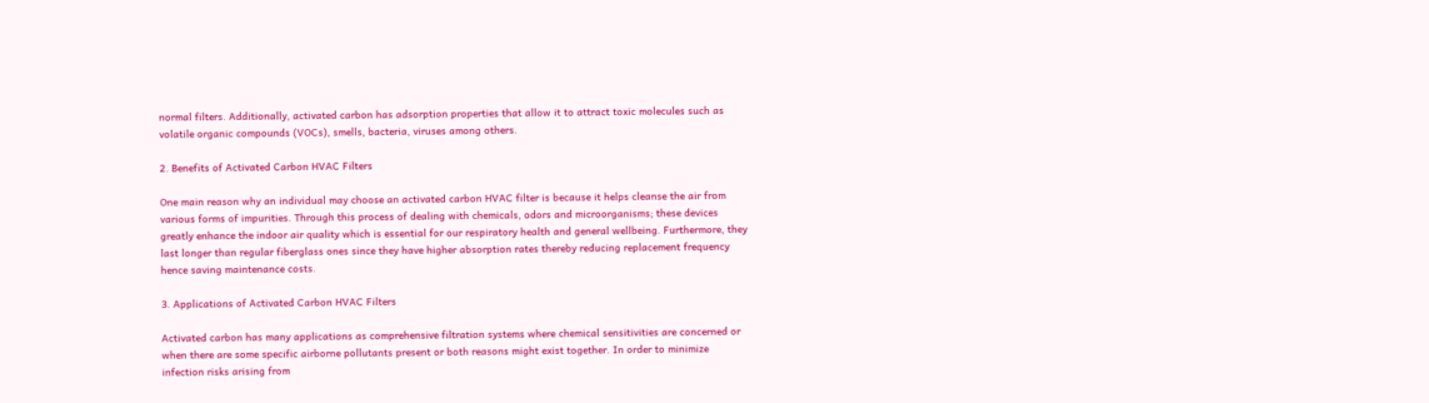normal filters. Additionally, activated carbon has adsorption properties that allow it to attract toxic molecules such as volatile organic compounds (VOCs), smells, bacteria, viruses among others.

2. Benefits of Activated Carbon HVAC Filters

One main reason why an individual may choose an activated carbon HVAC filter is because it helps cleanse the air from various forms of impurities. Through this process of dealing with chemicals, odors and microorganisms; these devices greatly enhance the indoor air quality which is essential for our respiratory health and general wellbeing. Furthermore, they last longer than regular fiberglass ones since they have higher absorption rates thereby reducing replacement frequency hence saving maintenance costs.

3. Applications of Activated Carbon HVAC Filters

Activated carbon has many applications as comprehensive filtration systems where chemical sensitivities are concerned or when there are some specific airborne pollutants present or both reasons might exist together. In order to minimize infection risks arising from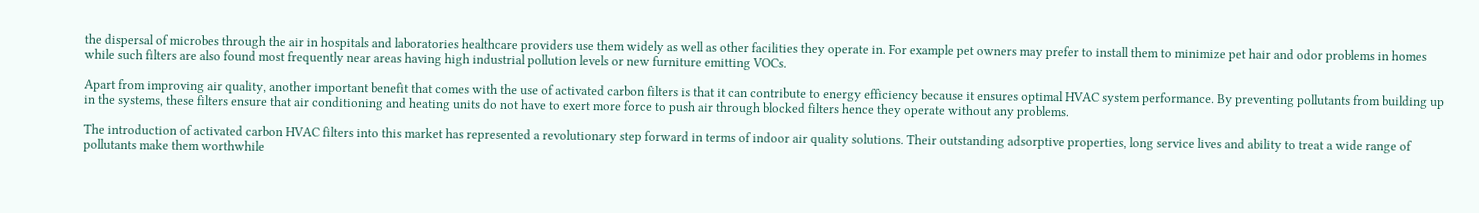the dispersal of microbes through the air in hospitals and laboratories healthcare providers use them widely as well as other facilities they operate in. For example pet owners may prefer to install them to minimize pet hair and odor problems in homes while such filters are also found most frequently near areas having high industrial pollution levels or new furniture emitting VOCs.

Apart from improving air quality, another important benefit that comes with the use of activated carbon filters is that it can contribute to energy efficiency because it ensures optimal HVAC system performance. By preventing pollutants from building up in the systems, these filters ensure that air conditioning and heating units do not have to exert more force to push air through blocked filters hence they operate without any problems.

The introduction of activated carbon HVAC filters into this market has represented a revolutionary step forward in terms of indoor air quality solutions. Their outstanding adsorptive properties, long service lives and ability to treat a wide range of pollutants make them worthwhile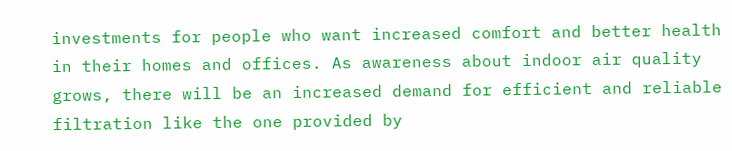investments for people who want increased comfort and better health in their homes and offices. As awareness about indoor air quality grows, there will be an increased demand for efficient and reliable filtration like the one provided by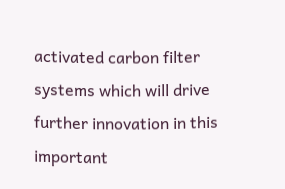activated carbon filter systems which will drive further innovation in this important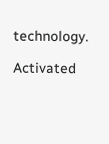technology.

Activated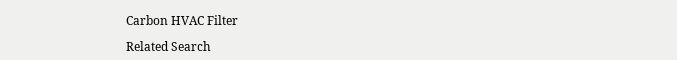Carbon HVAC Filter

Related Search